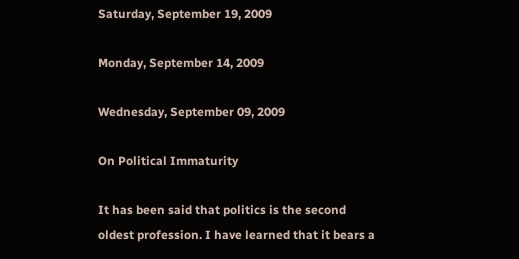Saturday, September 19, 2009

Monday, September 14, 2009

Wednesday, September 09, 2009

On Political Immaturity

It has been said that politics is the second oldest profession. I have learned that it bears a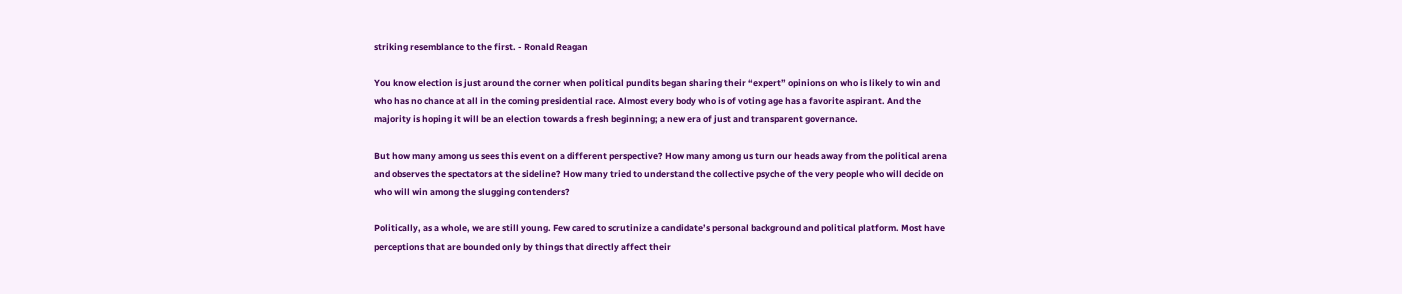striking resemblance to the first. - Ronald Reagan

You know election is just around the corner when political pundits began sharing their “expert” opinions on who is likely to win and who has no chance at all in the coming presidential race. Almost every body who is of voting age has a favorite aspirant. And the majority is hoping it will be an election towards a fresh beginning; a new era of just and transparent governance.

But how many among us sees this event on a different perspective? How many among us turn our heads away from the political arena and observes the spectators at the sideline? How many tried to understand the collective psyche of the very people who will decide on who will win among the slugging contenders?

Politically, as a whole, we are still young. Few cared to scrutinize a candidate’s personal background and political platform. Most have perceptions that are bounded only by things that directly affect their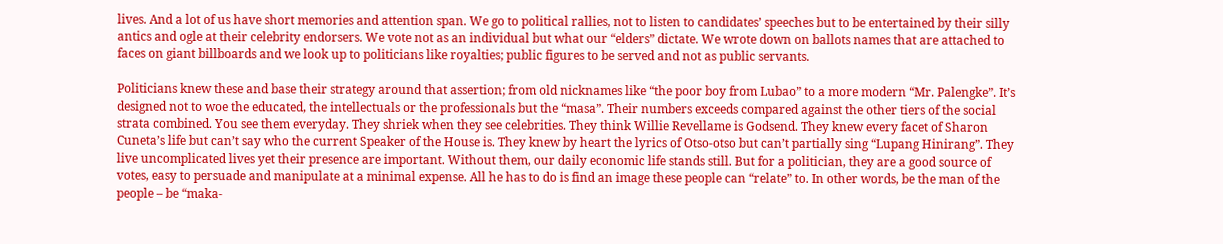lives. And a lot of us have short memories and attention span. We go to political rallies, not to listen to candidates’ speeches but to be entertained by their silly antics and ogle at their celebrity endorsers. We vote not as an individual but what our “elders” dictate. We wrote down on ballots names that are attached to faces on giant billboards and we look up to politicians like royalties; public figures to be served and not as public servants.

Politicians knew these and base their strategy around that assertion; from old nicknames like “the poor boy from Lubao” to a more modern “Mr. Palengke”. It’s designed not to woe the educated, the intellectuals or the professionals but the “masa”. Their numbers exceeds compared against the other tiers of the social strata combined. You see them everyday. They shriek when they see celebrities. They think Willie Revellame is Godsend. They knew every facet of Sharon Cuneta’s life but can’t say who the current Speaker of the House is. They knew by heart the lyrics of Otso-otso but can’t partially sing “Lupang Hinirang”. They live uncomplicated lives yet their presence are important. Without them, our daily economic life stands still. But for a politician, they are a good source of votes, easy to persuade and manipulate at a minimal expense. All he has to do is find an image these people can “relate” to. In other words, be the man of the people – be “maka-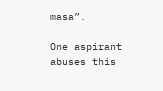masa”.

One aspirant abuses this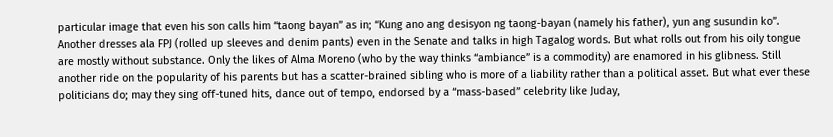particular image that even his son calls him “taong bayan” as in; “Kung ano ang desisyon ng taong-bayan (namely his father), yun ang susundin ko”. Another dresses ala FPJ (rolled up sleeves and denim pants) even in the Senate and talks in high Tagalog words. But what rolls out from his oily tongue are mostly without substance. Only the likes of Alma Moreno (who by the way thinks “ambiance” is a commodity) are enamored in his glibness. Still another ride on the popularity of his parents but has a scatter-brained sibling who is more of a liability rather than a political asset. But what ever these politicians do; may they sing off-tuned hits, dance out of tempo, endorsed by a “mass-based” celebrity like Juday,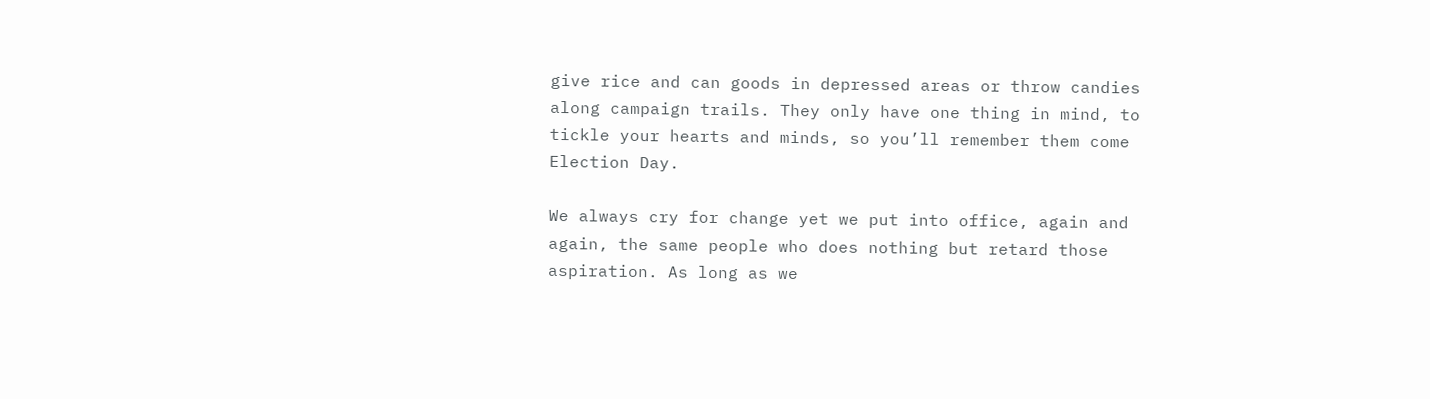give rice and can goods in depressed areas or throw candies along campaign trails. They only have one thing in mind, to tickle your hearts and minds, so you’ll remember them come Election Day.

We always cry for change yet we put into office, again and again, the same people who does nothing but retard those aspiration. As long as we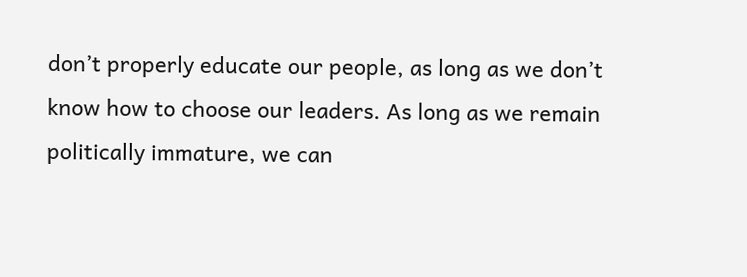don’t properly educate our people, as long as we don’t know how to choose our leaders. As long as we remain politically immature, we can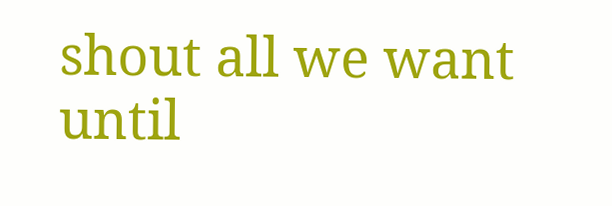shout all we want until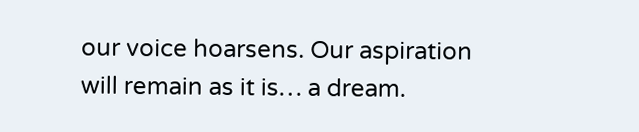our voice hoarsens. Our aspiration will remain as it is… a dream.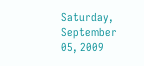Saturday, September 05, 2009